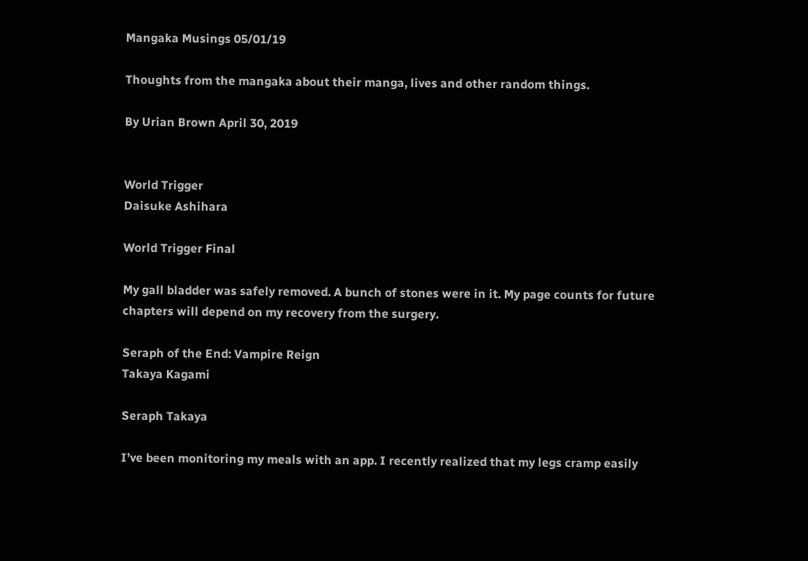Mangaka Musings 05/01/19

Thoughts from the mangaka about their manga, lives and other random things.

By Urian Brown April 30, 2019


World Trigger
Daisuke Ashihara

World Trigger Final

My gall bladder was safely removed. A bunch of stones were in it. My page counts for future chapters will depend on my recovery from the surgery.

Seraph of the End: Vampire Reign
Takaya Kagami

Seraph Takaya

I’ve been monitoring my meals with an app. I recently realized that my legs cramp easily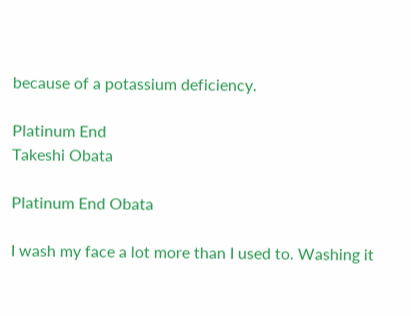because of a potassium deficiency.

Platinum End
Takeshi Obata

Platinum End Obata

I wash my face a lot more than I used to. Washing it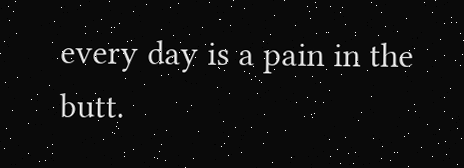every day is a pain in the butt.